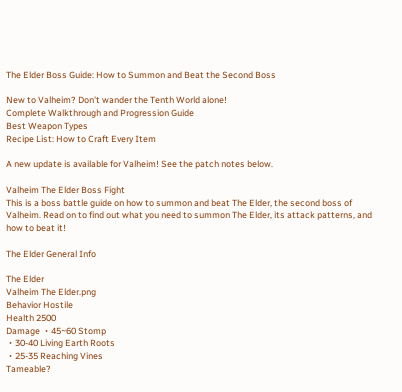The Elder Boss Guide: How to Summon and Beat the Second Boss

New to Valheim? Don't wander the Tenth World alone!
Complete Walkthrough and Progression Guide
Best Weapon Types
Recipe List: How to Craft Every Item

A new update is available for Valheim! See the patch notes below.

Valheim The Elder Boss Fight
This is a boss battle guide on how to summon and beat The Elder, the second boss of Valheim. Read on to find out what you need to summon The Elder, its attack patterns, and how to beat it!

The Elder General Info

The Elder
Valheim The Elder.png
Behavior Hostile
Health 2500
Damage ・45~60 Stomp
・30-40 Living Earth Roots
・25-35 Reaching Vines
Tameable?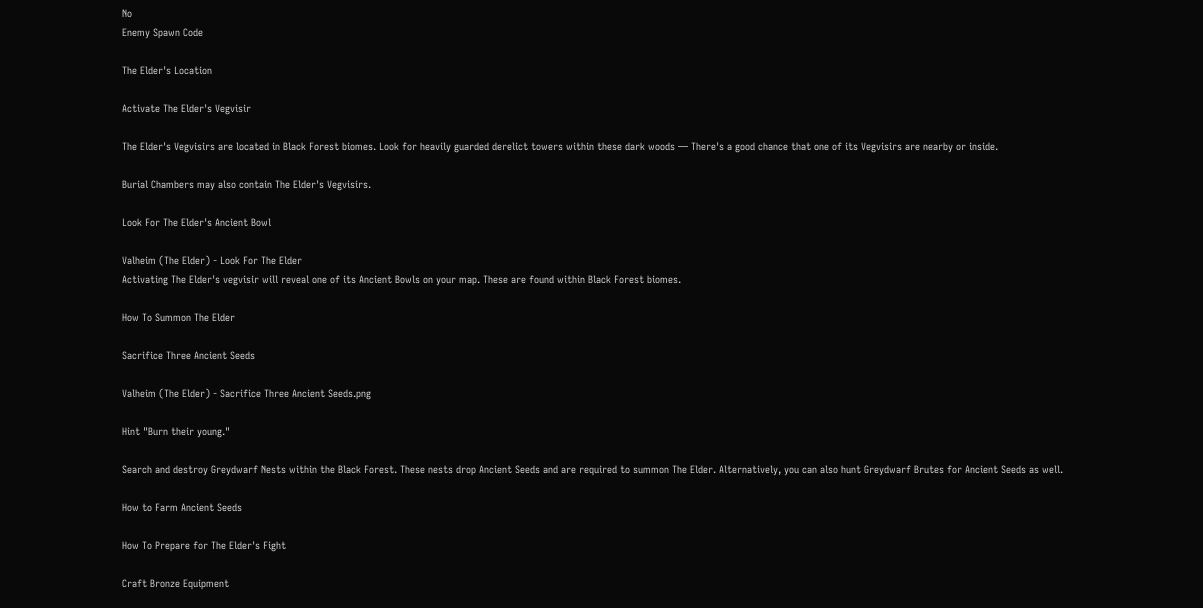No
Enemy Spawn Code

The Elder's Location

Activate The Elder's Vegvisir

The Elder's Vegvisirs are located in Black Forest biomes. Look for heavily guarded derelict towers within these dark woods — There's a good chance that one of its Vegvisirs are nearby or inside.

Burial Chambers may also contain The Elder's Vegvisirs.

Look For The Elder's Ancient Bowl

Valheim (The Elder) - Look For The Elder
Activating The Elder's vegvisir will reveal one of its Ancient Bowls on your map. These are found within Black Forest biomes.

How To Summon The Elder

Sacrifice Three Ancient Seeds

Valheim (The Elder) - Sacrifice Three Ancient Seeds.png

Hint "Burn their young."

Search and destroy Greydwarf Nests within the Black Forest. These nests drop Ancient Seeds and are required to summon The Elder. Alternatively, you can also hunt Greydwarf Brutes for Ancient Seeds as well.

How to Farm Ancient Seeds

How To Prepare for The Elder's Fight

Craft Bronze Equipment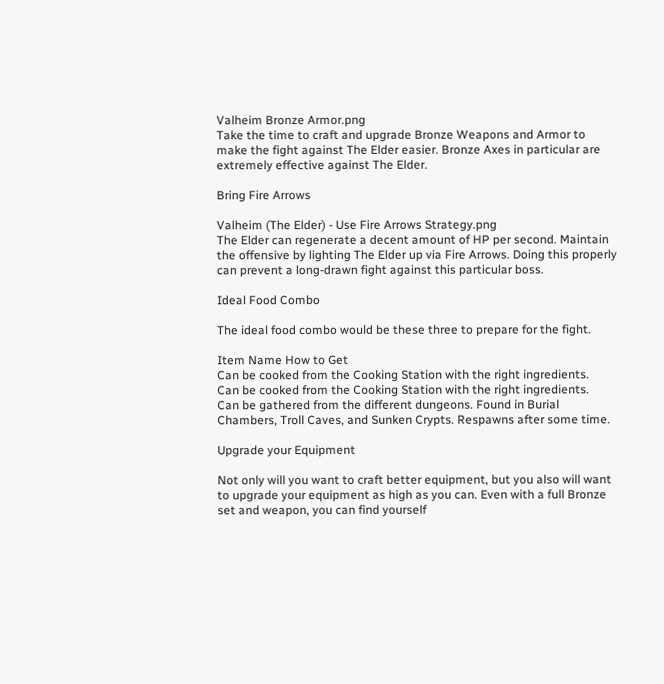Valheim Bronze Armor.png
Take the time to craft and upgrade Bronze Weapons and Armor to make the fight against The Elder easier. Bronze Axes in particular are extremely effective against The Elder.

Bring Fire Arrows

Valheim (The Elder) - Use Fire Arrows Strategy.png
The Elder can regenerate a decent amount of HP per second. Maintain the offensive by lighting The Elder up via Fire Arrows. Doing this properly can prevent a long-drawn fight against this particular boss.

Ideal Food Combo

The ideal food combo would be these three to prepare for the fight.

Item Name How to Get
Can be cooked from the Cooking Station with the right ingredients.
Can be cooked from the Cooking Station with the right ingredients.
Can be gathered from the different dungeons. Found in Burial Chambers, Troll Caves, and Sunken Crypts. Respawns after some time.

Upgrade your Equipment

Not only will you want to craft better equipment, but you also will want to upgrade your equipment as high as you can. Even with a full Bronze set and weapon, you can find yourself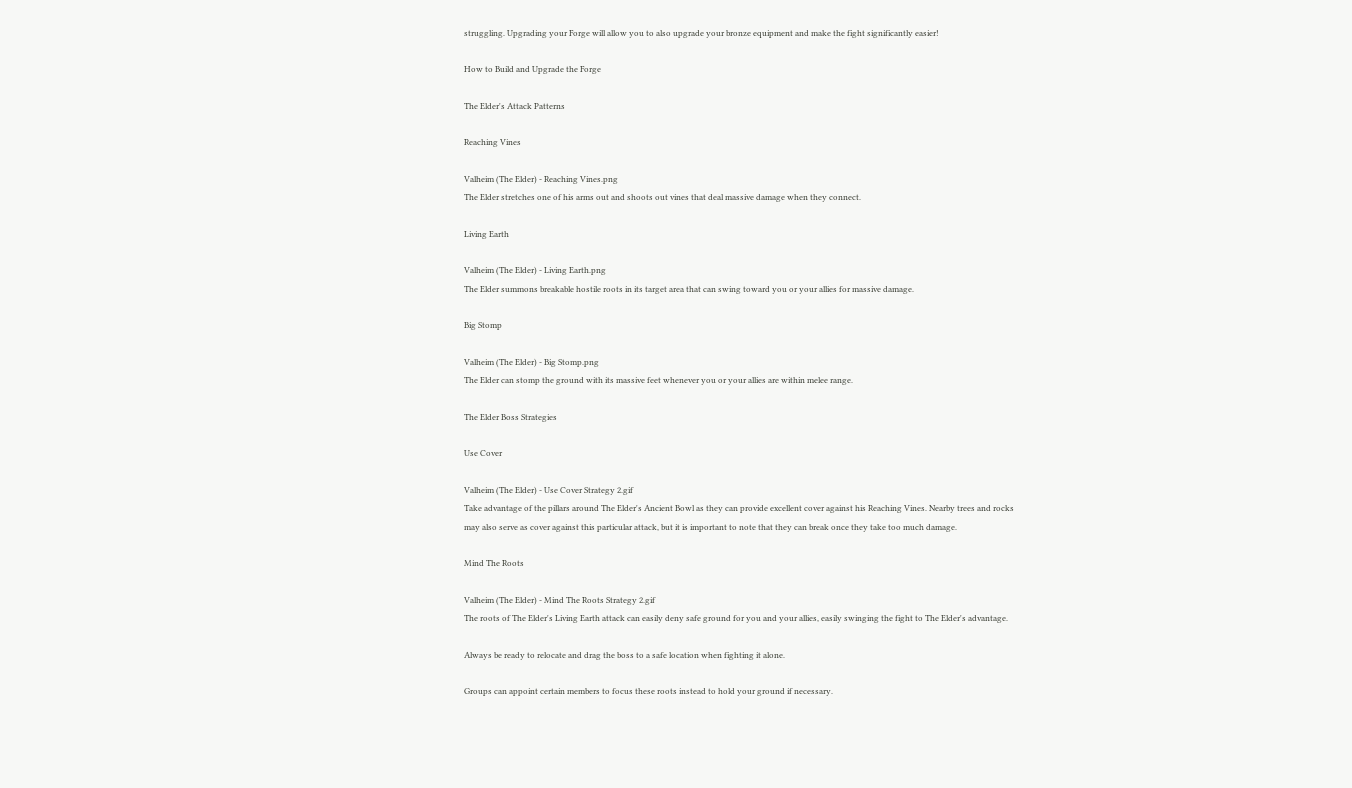struggling. Upgrading your Forge will allow you to also upgrade your bronze equipment and make the fight significantly easier!

How to Build and Upgrade the Forge

The Elder's Attack Patterns

Reaching Vines

Valheim (The Elder) - Reaching Vines.png
The Elder stretches one of his arms out and shoots out vines that deal massive damage when they connect.

Living Earth

Valheim (The Elder) - Living Earth.png
The Elder summons breakable hostile roots in its target area that can swing toward you or your allies for massive damage.

Big Stomp

Valheim (The Elder) - Big Stomp.png
The Elder can stomp the ground with its massive feet whenever you or your allies are within melee range.

The Elder Boss Strategies

Use Cover

Valheim (The Elder) - Use Cover Strategy 2.gif
Take advantage of the pillars around The Elder's Ancient Bowl as they can provide excellent cover against his Reaching Vines. Nearby trees and rocks may also serve as cover against this particular attack, but it is important to note that they can break once they take too much damage.

Mind The Roots

Valheim (The Elder) - Mind The Roots Strategy 2.gif
The roots of The Elder's Living Earth attack can easily deny safe ground for you and your allies, easily swinging the fight to The Elder's advantage.

Always be ready to relocate and drag the boss to a safe location when fighting it alone.

Groups can appoint certain members to focus these roots instead to hold your ground if necessary.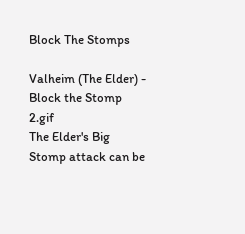Block The Stomps

Valheim (The Elder) - Block the Stomp 2.gif
The Elder's Big Stomp attack can be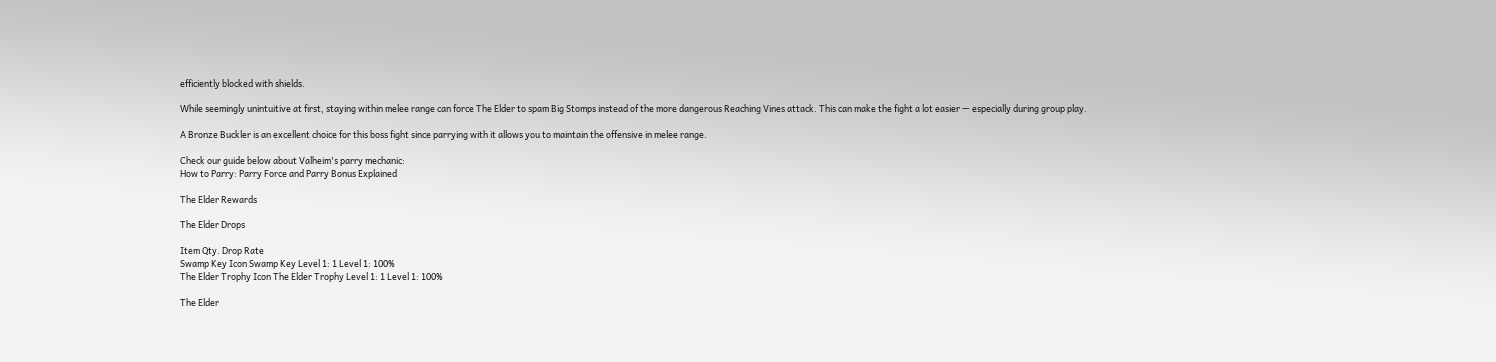efficiently blocked with shields.

While seemingly unintuitive at first, staying within melee range can force The Elder to spam Big Stomps instead of the more dangerous Reaching Vines attack. This can make the fight a lot easier — especially during group play.

A Bronze Buckler is an excellent choice for this boss fight since parrying with it allows you to maintain the offensive in melee range.

Check our guide below about Valheim's parry mechanic:
How to Parry: Parry Force and Parry Bonus Explained

The Elder Rewards

The Elder Drops

Item Qty. Drop Rate
Swamp Key Icon Swamp Key Level 1: 1 Level 1: 100%
The Elder Trophy Icon The Elder Trophy Level 1: 1 Level 1: 100%

The Elder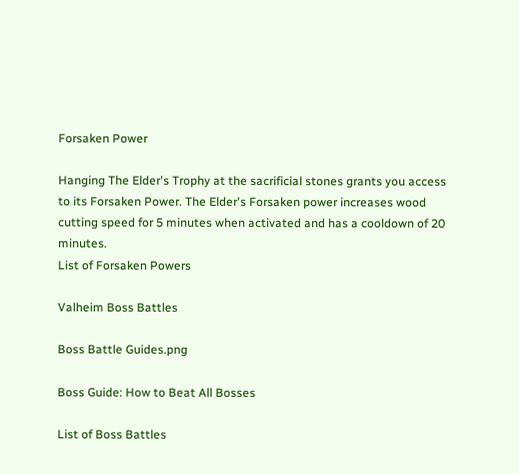Forsaken Power

Hanging The Elder's Trophy at the sacrificial stones grants you access to its Forsaken Power. The Elder's Forsaken power increases wood cutting speed for 5 minutes when activated and has a cooldown of 20 minutes.
List of Forsaken Powers

Valheim Boss Battles

Boss Battle Guides.png

Boss Guide: How to Beat All Bosses

List of Boss Battles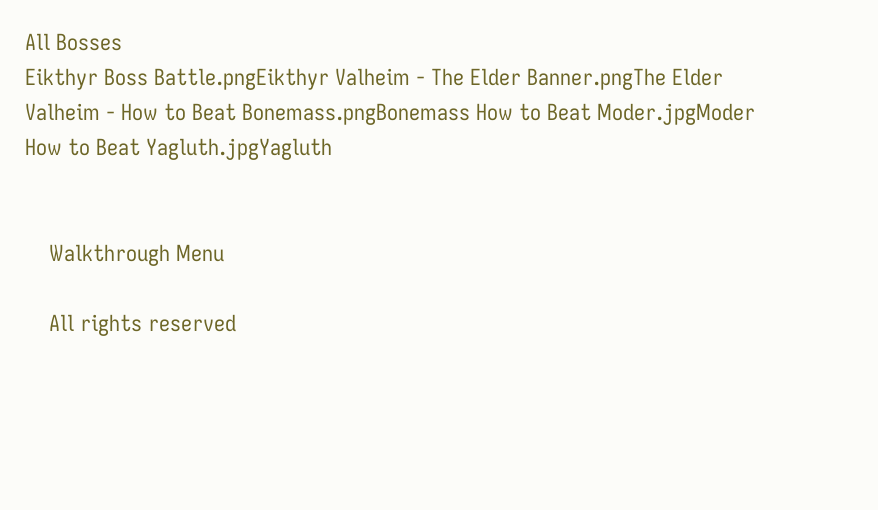All Bosses
Eikthyr Boss Battle.pngEikthyr Valheim - The Elder Banner.pngThe Elder
Valheim - How to Beat Bonemass.pngBonemass How to Beat Moder.jpgModer
How to Beat Yagluth.jpgYagluth


    Walkthrough Menu

    All rights reserved